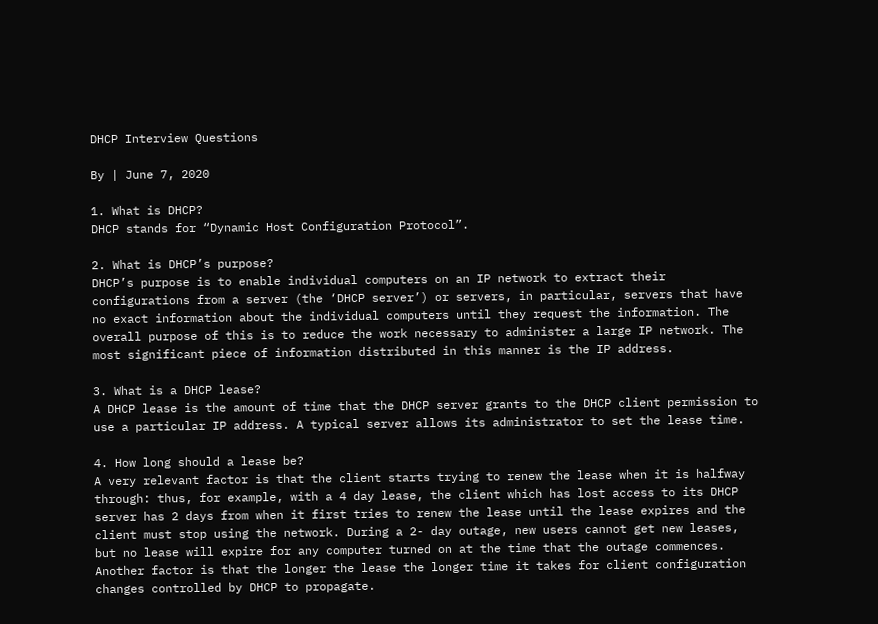DHCP Interview Questions

By | June 7, 2020

1. What is DHCP?
DHCP stands for “Dynamic Host Configuration Protocol”.

2. What is DHCP’s purpose?
DHCP’s purpose is to enable individual computers on an IP network to extract their configurations from a server (the ‘DHCP server’) or servers, in particular, servers that have no exact information about the individual computers until they request the information. The overall purpose of this is to reduce the work necessary to administer a large IP network. The most significant piece of information distributed in this manner is the IP address.

3. What is a DHCP lease?
A DHCP lease is the amount of time that the DHCP server grants to the DHCP client permission to use a particular IP address. A typical server allows its administrator to set the lease time.

4. How long should a lease be?
A very relevant factor is that the client starts trying to renew the lease when it is halfway through: thus, for example, with a 4 day lease, the client which has lost access to its DHCP server has 2 days from when it first tries to renew the lease until the lease expires and the client must stop using the network. During a 2- day outage, new users cannot get new leases, but no lease will expire for any computer turned on at the time that the outage commences. Another factor is that the longer the lease the longer time it takes for client configuration changes controlled by DHCP to propagate.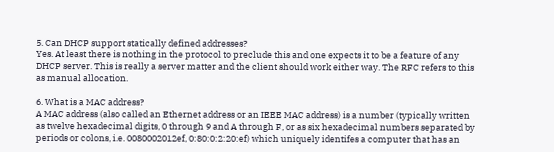5. Can DHCP support statically defined addresses?
Yes. At least there is nothing in the protocol to preclude this and one expects it to be a feature of any DHCP server. This is really a server matter and the client should work either way. The RFC refers to this as manual allocation.

6. What is a MAC address?
A MAC address (also called an Ethernet address or an IEEE MAC address) is a number (typically written as twelve hexadecimal digits, 0 through 9 and A through F, or as six hexadecimal numbers separated by periods or colons, i.e. 0080002012ef, 0:80:0:2:20:ef) which uniquely identifes a computer that has an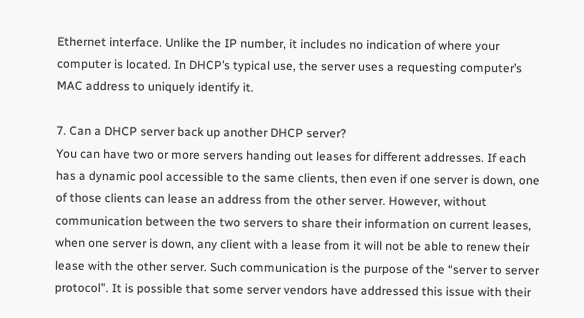Ethernet interface. Unlike the IP number, it includes no indication of where your computer is located. In DHCP’s typical use, the server uses a requesting computer’s MAC address to uniquely identify it.

7. Can a DHCP server back up another DHCP server?
You can have two or more servers handing out leases for different addresses. If each has a dynamic pool accessible to the same clients, then even if one server is down, one of those clients can lease an address from the other server. However, without communication between the two servers to share their information on current leases, when one server is down, any client with a lease from it will not be able to renew their lease with the other server. Such communication is the purpose of the “server to server protocol”. It is possible that some server vendors have addressed this issue with their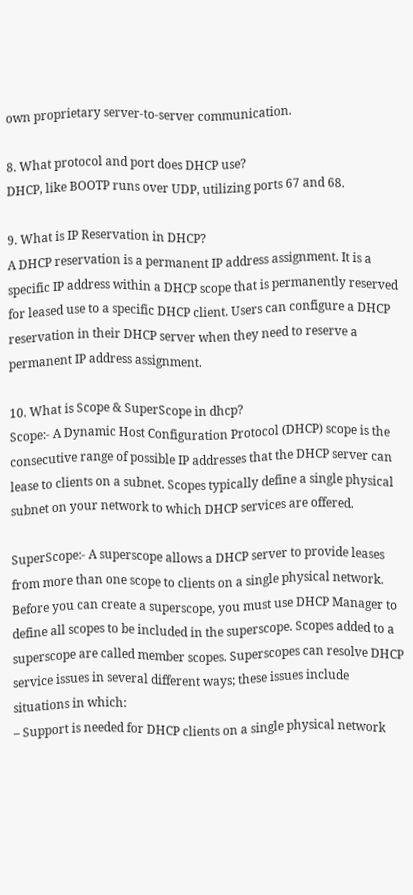own proprietary server-to-server communication.

8. What protocol and port does DHCP use?
DHCP, like BOOTP runs over UDP, utilizing ports 67 and 68.

9. What is IP Reservation in DHCP?
A DHCP reservation is a permanent IP address assignment. It is a specific IP address within a DHCP scope that is permanently reserved for leased use to a specific DHCP client. Users can configure a DHCP reservation in their DHCP server when they need to reserve a permanent IP address assignment.

10. What is Scope & SuperScope in dhcp?
Scope:- A Dynamic Host Configuration Protocol (DHCP) scope is the consecutive range of possible IP addresses that the DHCP server can lease to clients on a subnet. Scopes typically define a single physical subnet on your network to which DHCP services are offered.

SuperScope:- A superscope allows a DHCP server to provide leases from more than one scope to clients on a single physical network. Before you can create a superscope, you must use DHCP Manager to define all scopes to be included in the superscope. Scopes added to a superscope are called member scopes. Superscopes can resolve DHCP service issues in several different ways; these issues include situations in which:
– Support is needed for DHCP clients on a single physical network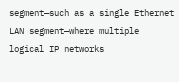segment—such as a single Ethernet LAN segment—where multiple logical IP networks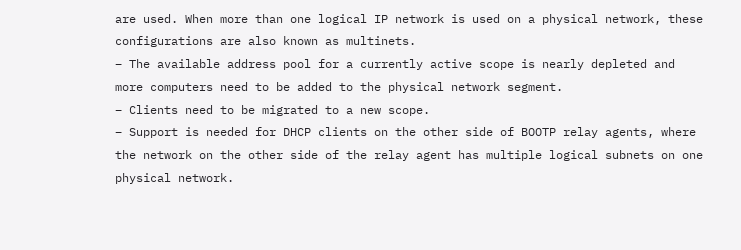are used. When more than one logical IP network is used on a physical network, these configurations are also known as multinets.
– The available address pool for a currently active scope is nearly depleted and more computers need to be added to the physical network segment.
– Clients need to be migrated to a new scope.
– Support is needed for DHCP clients on the other side of BOOTP relay agents, where the network on the other side of the relay agent has multiple logical subnets on one physical network.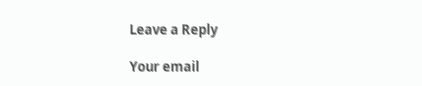Leave a Reply

Your email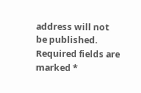address will not be published. Required fields are marked *